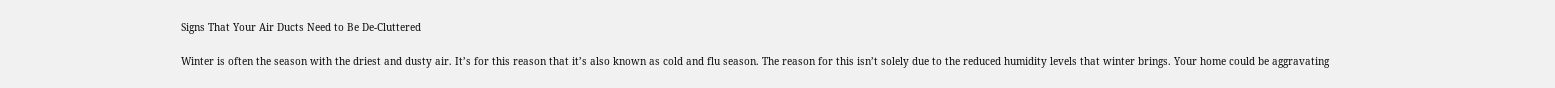Signs That Your Air Ducts Need to Be De-Cluttered

Winter is often the season with the driest and dusty air. It’s for this reason that it’s also known as cold and flu season. The reason for this isn’t solely due to the reduced humidity levels that winter brings. Your home could be aggravating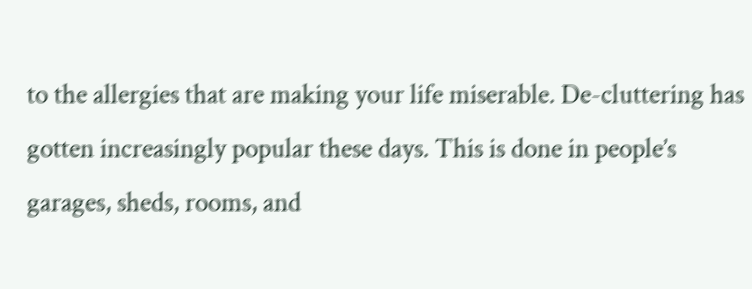to the allergies that are making your life miserable. De-cluttering has gotten increasingly popular these days. This is done in people’s garages, sheds, rooms, and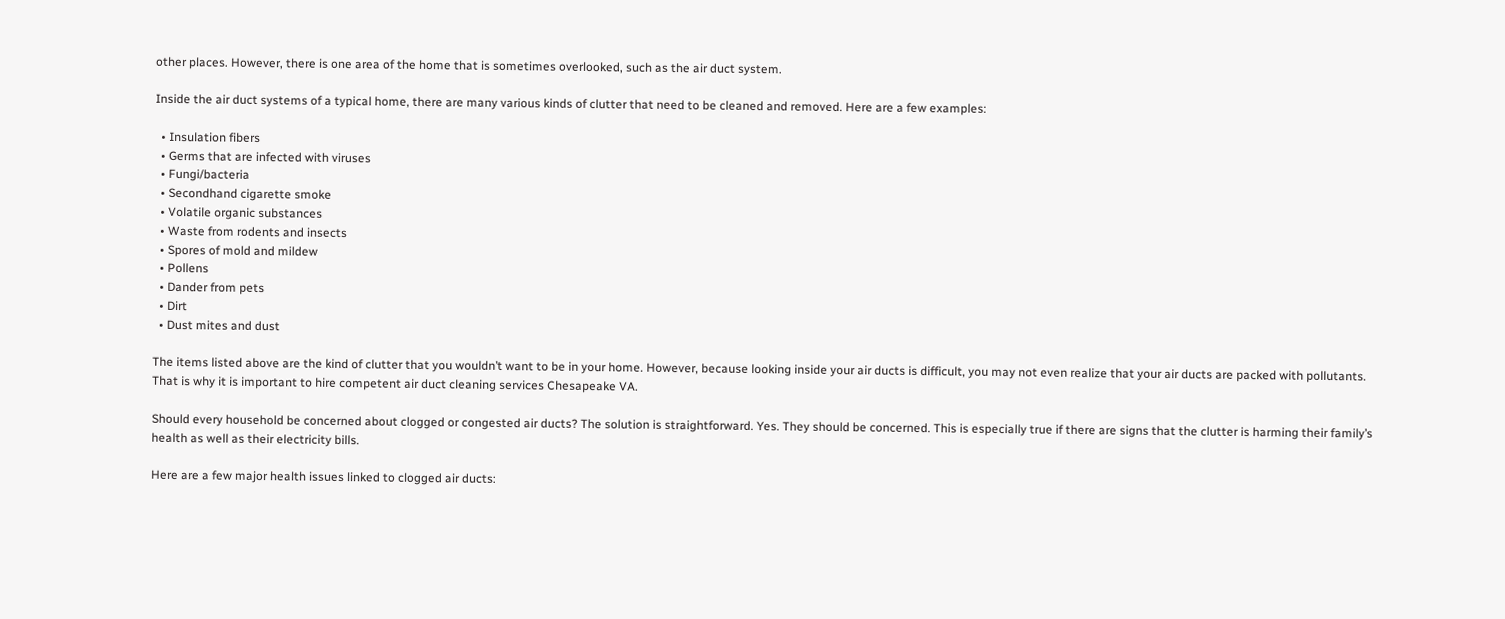other places. However, there is one area of the home that is sometimes overlooked, such as the air duct system.

Inside the air duct systems of a typical home, there are many various kinds of clutter that need to be cleaned and removed. Here are a few examples:

  • Insulation fibers
  • Germs that are infected with viruses
  • Fungi/bacteria
  • Secondhand cigarette smoke
  • Volatile organic substances
  • Waste from rodents and insects
  • Spores of mold and mildew
  • Pollens
  • Dander from pets
  • Dirt
  • Dust mites and dust

The items listed above are the kind of clutter that you wouldn’t want to be in your home. However, because looking inside your air ducts is difficult, you may not even realize that your air ducts are packed with pollutants. That is why it is important to hire competent air duct cleaning services Chesapeake VA.

Should every household be concerned about clogged or congested air ducts? The solution is straightforward. Yes. They should be concerned. This is especially true if there are signs that the clutter is harming their family’s health as well as their electricity bills.

Here are a few major health issues linked to clogged air ducts: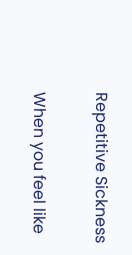Repetitive Sickness

When you feel like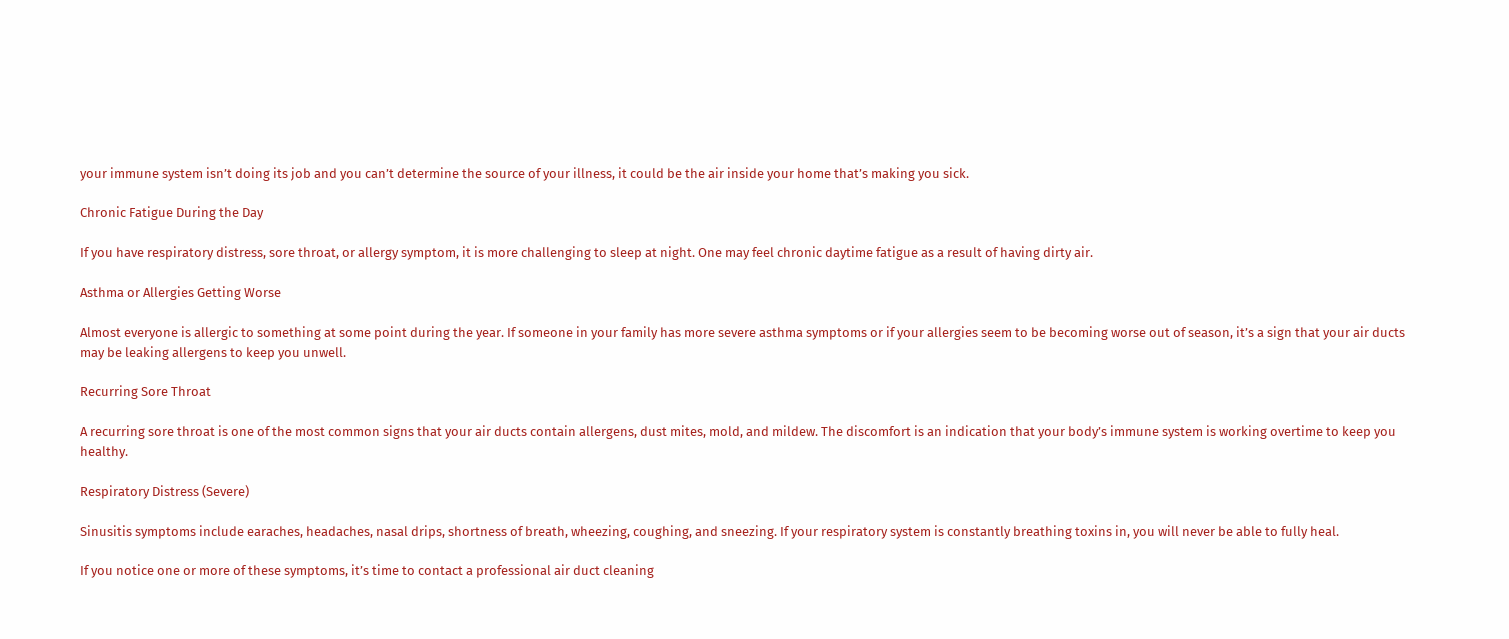your immune system isn’t doing its job and you can’t determine the source of your illness, it could be the air inside your home that’s making you sick.

Chronic Fatigue During the Day

If you have respiratory distress, sore throat, or allergy symptom, it is more challenging to sleep at night. One may feel chronic daytime fatigue as a result of having dirty air.

Asthma or Allergies Getting Worse

Almost everyone is allergic to something at some point during the year. If someone in your family has more severe asthma symptoms or if your allergies seem to be becoming worse out of season, it’s a sign that your air ducts may be leaking allergens to keep you unwell.

Recurring Sore Throat

A recurring sore throat is one of the most common signs that your air ducts contain allergens, dust mites, mold, and mildew. The discomfort is an indication that your body’s immune system is working overtime to keep you healthy.

Respiratory Distress (Severe)

Sinusitis symptoms include earaches, headaches, nasal drips, shortness of breath, wheezing, coughing, and sneezing. If your respiratory system is constantly breathing toxins in, you will never be able to fully heal.

If you notice one or more of these symptoms, it’s time to contact a professional air duct cleaning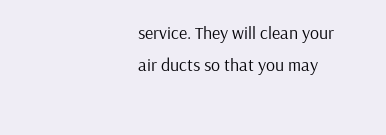service. They will clean your air ducts so that you may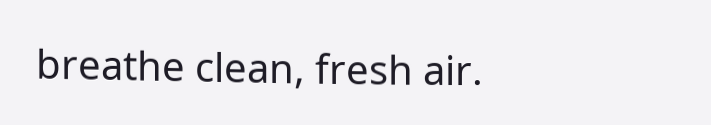breathe clean, fresh air.